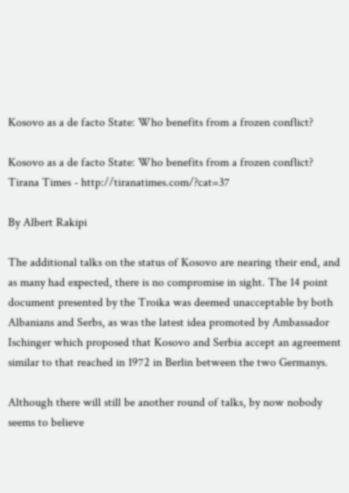Kosovo as a de facto State: Who benefits from a frozen conflict?

Kosovo as a de facto State: Who benefits from a frozen conflict?
Tirana Times - http://tiranatimes.com/?cat=37

By Albert Rakipi

The additional talks on the status of Kosovo are nearing their end, and as many had expected, there is no compromise in sight. The 14 point document presented by the Troika was deemed unacceptable by both Albanians and Serbs, as was the latest idea promoted by Ambassador Ischinger which proposed that Kosovo and Serbia accept an agreement similar to that reached in 1972 in Berlin between the two Germanys.

Although there will still be another round of talks, by now nobody seems to believe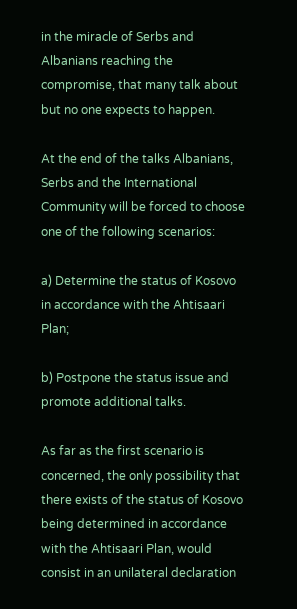in the miracle of Serbs and Albanians reaching the compromise, that many talk about but no one expects to happen.

At the end of the talks Albanians, Serbs and the International Community will be forced to choose one of the following scenarios:

a) Determine the status of Kosovo in accordance with the Ahtisaari Plan;

b) Postpone the status issue and promote additional talks.

As far as the first scenario is concerned, the only possibility that there exists of the status of Kosovo being determined in accordance with the Ahtisaari Plan, would consist in an unilateral declaration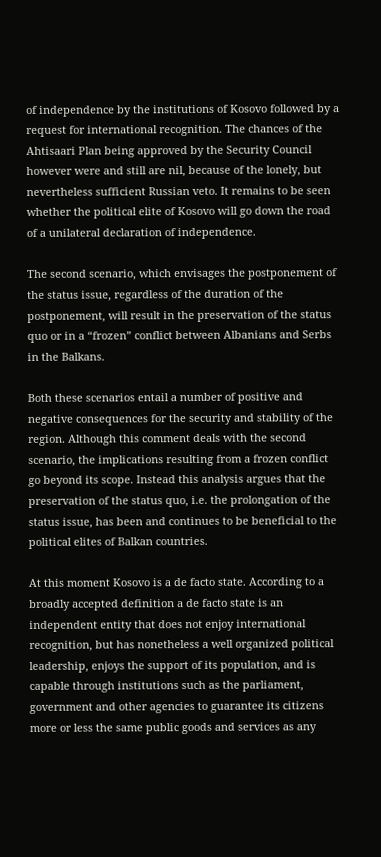of independence by the institutions of Kosovo followed by a request for international recognition. The chances of the Ahtisaari Plan being approved by the Security Council however were and still are nil, because of the lonely, but nevertheless sufficient Russian veto. It remains to be seen whether the political elite of Kosovo will go down the road of a unilateral declaration of independence.

The second scenario, which envisages the postponement of the status issue, regardless of the duration of the postponement, will result in the preservation of the status quo or in a “frozen” conflict between Albanians and Serbs in the Balkans.

Both these scenarios entail a number of positive and negative consequences for the security and stability of the region. Although this comment deals with the second scenario, the implications resulting from a frozen conflict go beyond its scope. Instead this analysis argues that the preservation of the status quo, i.e. the prolongation of the status issue, has been and continues to be beneficial to the political elites of Balkan countries.

At this moment Kosovo is a de facto state. According to a broadly accepted definition a de facto state is an independent entity that does not enjoy international recognition, but has nonetheless a well organized political leadership, enjoys the support of its population, and is capable through institutions such as the parliament, government and other agencies to guarantee its citizens more or less the same public goods and services as any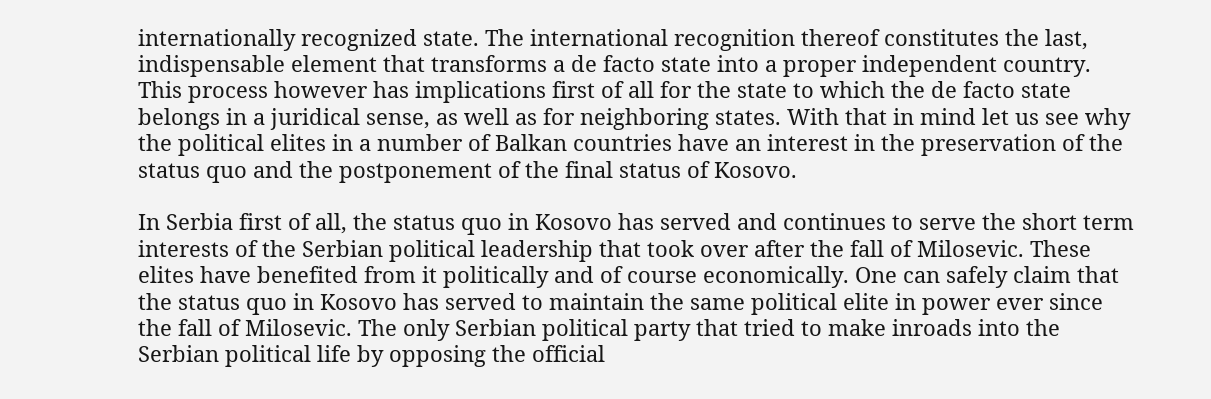internationally recognized state. The international recognition thereof constitutes the last, indispensable element that transforms a de facto state into a proper independent country. This process however has implications first of all for the state to which the de facto state belongs in a juridical sense, as well as for neighboring states. With that in mind let us see why the political elites in a number of Balkan countries have an interest in the preservation of the status quo and the postponement of the final status of Kosovo.

In Serbia first of all, the status quo in Kosovo has served and continues to serve the short term interests of the Serbian political leadership that took over after the fall of Milosevic. These elites have benefited from it politically and of course economically. One can safely claim that the status quo in Kosovo has served to maintain the same political elite in power ever since the fall of Milosevic. The only Serbian political party that tried to make inroads into the Serbian political life by opposing the official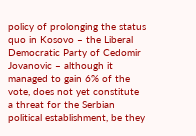policy of prolonging the status quo in Kosovo – the Liberal Democratic Party of Cedomir Jovanovic – although it managed to gain 6% of the vote, does not yet constitute a threat for the Serbian political establishment, be they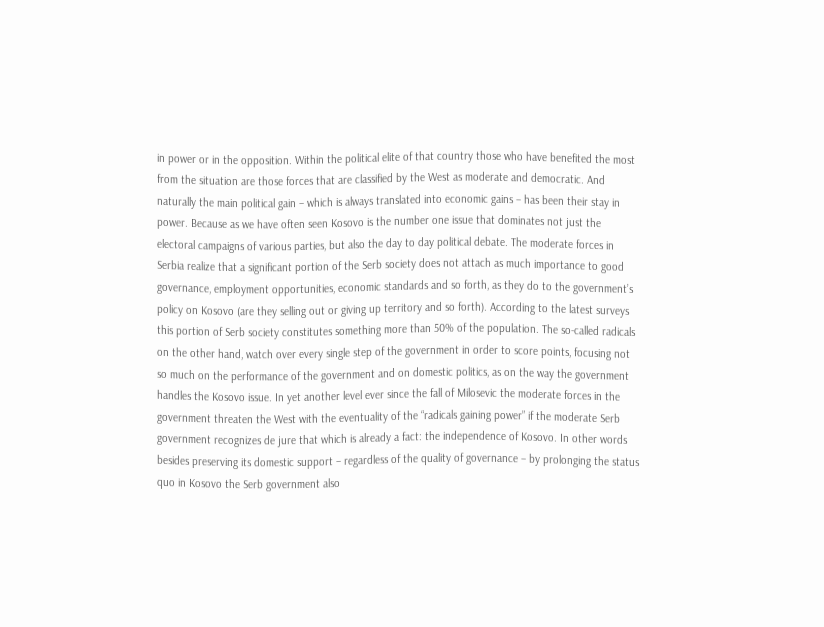in power or in the opposition. Within the political elite of that country those who have benefited the most from the situation are those forces that are classified by the West as moderate and democratic. And naturally the main political gain – which is always translated into economic gains – has been their stay in power. Because as we have often seen Kosovo is the number one issue that dominates not just the electoral campaigns of various parties, but also the day to day political debate. The moderate forces in Serbia realize that a significant portion of the Serb society does not attach as much importance to good governance, employment opportunities, economic standards and so forth, as they do to the government’s policy on Kosovo (are they selling out or giving up territory and so forth). According to the latest surveys this portion of Serb society constitutes something more than 50% of the population. The so-called radicals on the other hand, watch over every single step of the government in order to score points, focusing not so much on the performance of the government and on domestic politics, as on the way the government handles the Kosovo issue. In yet another level ever since the fall of Milosevic the moderate forces in the government threaten the West with the eventuality of the “radicals gaining power” if the moderate Serb government recognizes de jure that which is already a fact: the independence of Kosovo. In other words besides preserving its domestic support – regardless of the quality of governance – by prolonging the status quo in Kosovo the Serb government also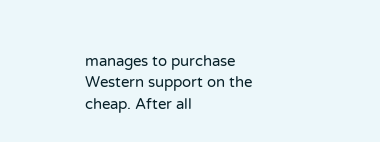manages to purchase Western support on the cheap. After all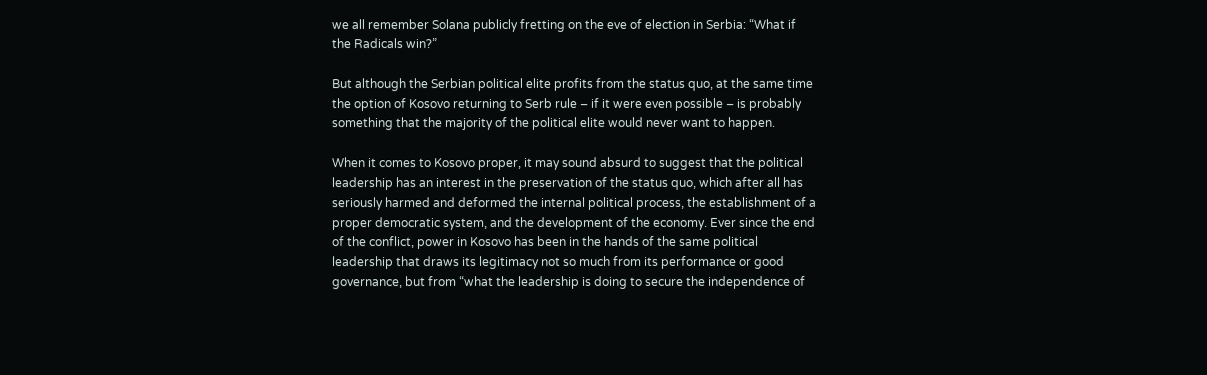we all remember Solana publicly fretting on the eve of election in Serbia: “What if the Radicals win?”

But although the Serbian political elite profits from the status quo, at the same time the option of Kosovo returning to Serb rule – if it were even possible – is probably something that the majority of the political elite would never want to happen.

When it comes to Kosovo proper, it may sound absurd to suggest that the political leadership has an interest in the preservation of the status quo, which after all has seriously harmed and deformed the internal political process, the establishment of a proper democratic system, and the development of the economy. Ever since the end of the conflict, power in Kosovo has been in the hands of the same political leadership that draws its legitimacy not so much from its performance or good governance, but from “what the leadership is doing to secure the independence of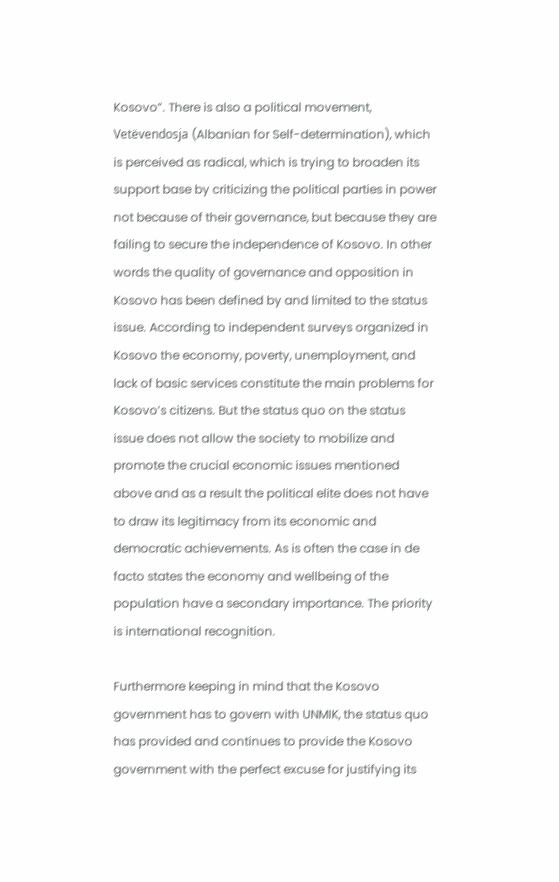Kosovo”. There is also a political movement, Vetëvendosja (Albanian for Self-determination), which is perceived as radical, which is trying to broaden its support base by criticizing the political parties in power not because of their governance, but because they are failing to secure the independence of Kosovo. In other words the quality of governance and opposition in Kosovo has been defined by and limited to the status issue. According to independent surveys organized in Kosovo the economy, poverty, unemployment, and lack of basic services constitute the main problems for Kosovo’s citizens. But the status quo on the status issue does not allow the society to mobilize and promote the crucial economic issues mentioned above and as a result the political elite does not have to draw its legitimacy from its economic and democratic achievements. As is often the case in de facto states the economy and wellbeing of the population have a secondary importance. The priority is international recognition.

Furthermore keeping in mind that the Kosovo government has to govern with UNMIK, the status quo has provided and continues to provide the Kosovo government with the perfect excuse for justifying its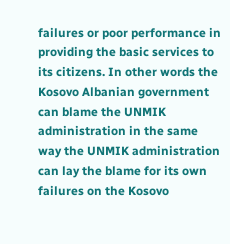failures or poor performance in providing the basic services to its citizens. In other words the Kosovo Albanian government can blame the UNMIK administration in the same way the UNMIK administration can lay the blame for its own failures on the Kosovo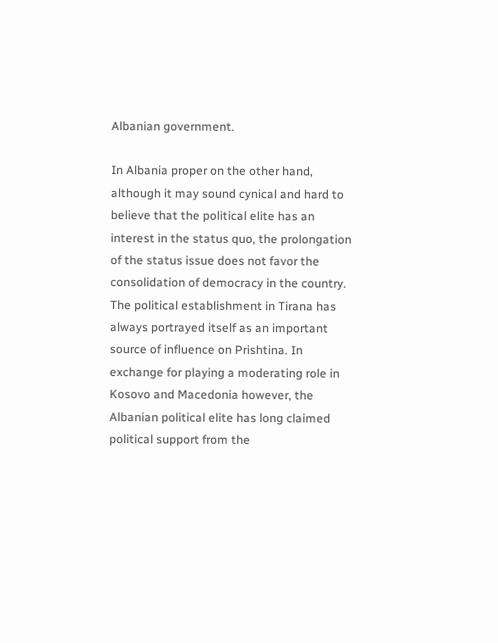Albanian government.

In Albania proper on the other hand, although it may sound cynical and hard to believe that the political elite has an interest in the status quo, the prolongation of the status issue does not favor the consolidation of democracy in the country. The political establishment in Tirana has always portrayed itself as an important source of influence on Prishtina. In exchange for playing a moderating role in Kosovo and Macedonia however, the Albanian political elite has long claimed political support from the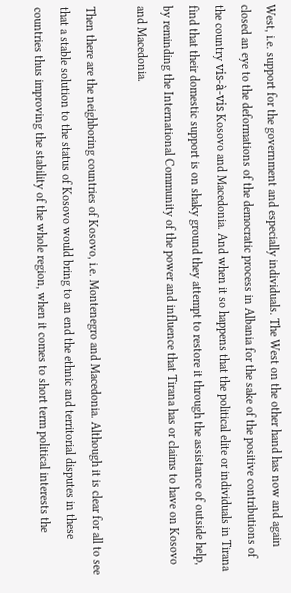West, i.e. support for the government and especially individuals. The West on the other hand has now and again closed an eye to the deformations of the democratic process in Albania for the sake of the positive contributions of the country vis-à-vis Kosovo and Macedonia. And when it so happens that the political elite or individuals in Tirana find that their domestic support is on shaky ground they attempt to restore it through the assistance of outside help, by reminding the International Community of the power and influence that Tirana has or claims to have on Kosovo and Macedonia.

Then there are the neighboring countries of Kosovo, i.e. Montenegro and Macedonia. Although it is clear for all to see that a stable solution to the status of Kosovo would bring to an end the ethnic and territorial disputes in these countries thus improving the stability of the whole region, when it comes to short term political interests the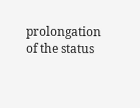prolongation of the status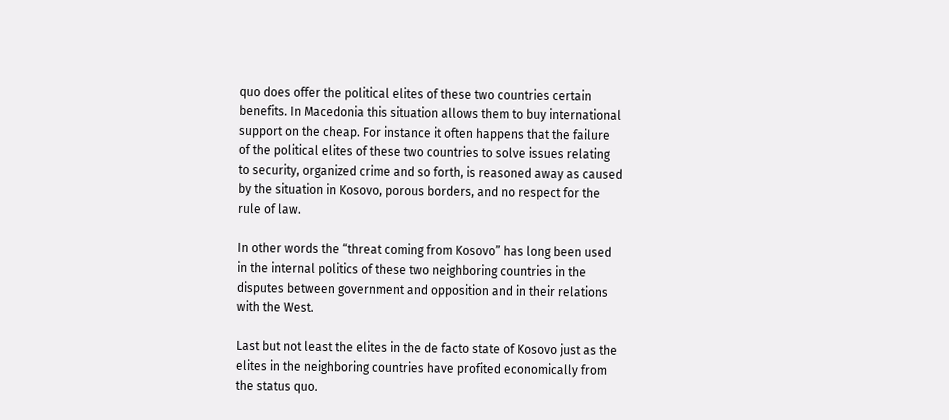quo does offer the political elites of these two countries certain benefits. In Macedonia this situation allows them to buy international support on the cheap. For instance it often happens that the failure of the political elites of these two countries to solve issues relating to security, organized crime and so forth, is reasoned away as caused by the situation in Kosovo, porous borders, and no respect for the rule of law.

In other words the “threat coming from Kosovo” has long been used in the internal politics of these two neighboring countries in the disputes between government and opposition and in their relations with the West.

Last but not least the elites in the de facto state of Kosovo just as the elites in the neighboring countries have profited economically from the status quo.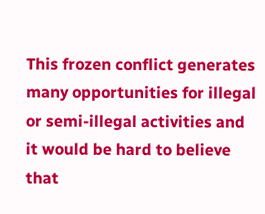This frozen conflict generates many opportunities for illegal or semi-illegal activities and it would be hard to believe that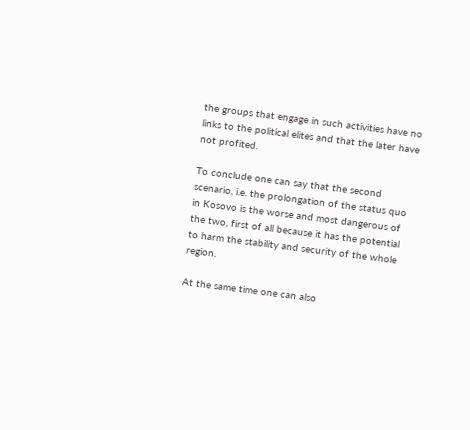the groups that engage in such activities have no links to the political elites and that the later have not profited.

To conclude one can say that the second scenario, i.e. the prolongation of the status quo in Kosovo is the worse and most dangerous of the two, first of all because it has the potential to harm the stability and security of the whole region.

At the same time one can also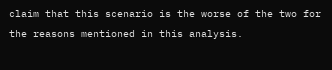claim that this scenario is the worse of the two for the reasons mentioned in this analysis.